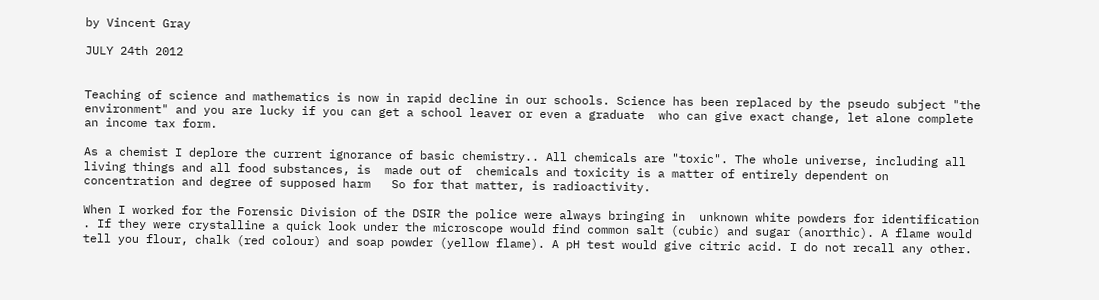by Vincent Gray

JULY 24th 2012


Teaching of science and mathematics is now in rapid decline in our schools. Science has been replaced by the pseudo subject "the environment" and you are lucky if you can get a school leaver or even a graduate  who can give exact change, let alone complete an income tax form.

As a chemist I deplore the current ignorance of basic chemistry.. All chemicals are "toxic". The whole universe, including all living things and all food substances, is  made out of  chemicals and toxicity is a matter of entirely dependent on concentration and degree of supposed harm   So for that matter, is radioactivity.

When I worked for the Forensic Division of the DSIR the police were always bringing in  unknown white powders for identification . If they were crystalline a quick look under the microscope would find common salt (cubic) and sugar (anorthic). A flame would tell you flour, chalk (red colour) and soap powder (yellow flame). A pH test would give citric acid. I do not recall any other.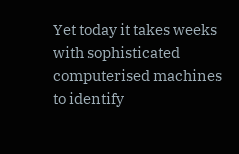Yet today it takes weeks with sophisticated computerised machines to identify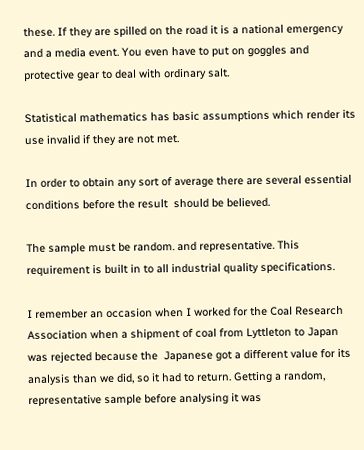these. If they are spilled on the road it is a national emergency and a media event. You even have to put on goggles and protective gear to deal with ordinary salt.

Statistical mathematics has basic assumptions which render its use invalid if they are not met.

In order to obtain any sort of average there are several essential conditions before the result  should be believed.

The sample must be random. and representative. This requirement is built in to all industrial quality specifications.

I remember an occasion when I worked for the Coal Research Association when a shipment of coal from Lyttleton to Japan was rejected because the  Japanese got a different value for its analysis than we did, so it had to return. Getting a random, representative sample before analysing it was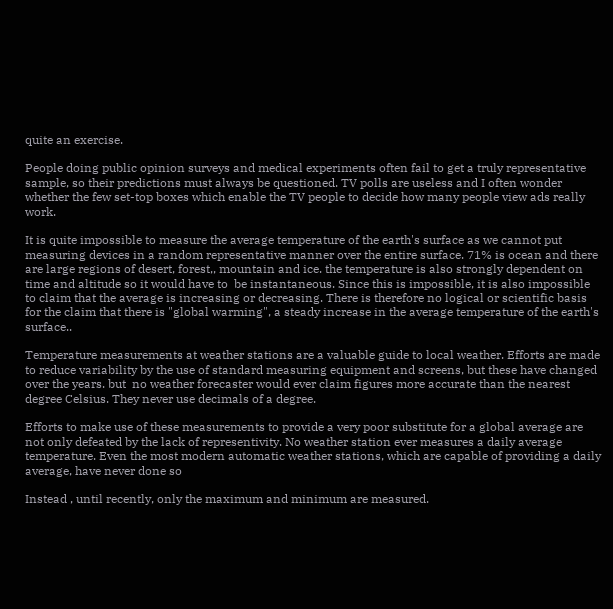quite an exercise.

People doing public opinion surveys and medical experiments often fail to get a truly representative sample, so their predictions must always be questioned. TV polls are useless and I often wonder whether the few set-top boxes which enable the TV people to decide how many people view ads really work.

It is quite impossible to measure the average temperature of the earth's surface as we cannot put measuring devices in a random representative manner over the entire surface. 71% is ocean and there are large regions of desert, forest,, mountain and ice. the temperature is also strongly dependent on time and altitude so it would have to  be instantaneous. Since this is impossible, it is also impossible to claim that the average is increasing or decreasing. There is therefore no logical or scientific basis for the claim that there is "global warming", a steady increase in the average temperature of the earth's surface..

Temperature measurements at weather stations are a valuable guide to local weather. Efforts are made to reduce variability by the use of standard measuring equipment and screens, but these have changed over the years. but  no weather forecaster would ever claim figures more accurate than the nearest degree Celsius. They never use decimals of a degree.

Efforts to make use of these measurements to provide a very poor substitute for a global average are  not only defeated by the lack of representivity. No weather station ever measures a daily average temperature. Even the most modern automatic weather stations, which are capable of providing a daily average, have never done so

Instead , until recently, only the maximum and minimum are measured.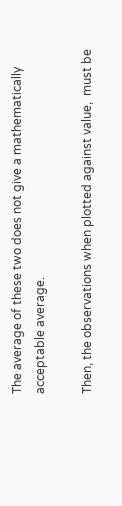The average of these two does not give a mathematically acceptable average.

Then, the observations when plotted against value,  must be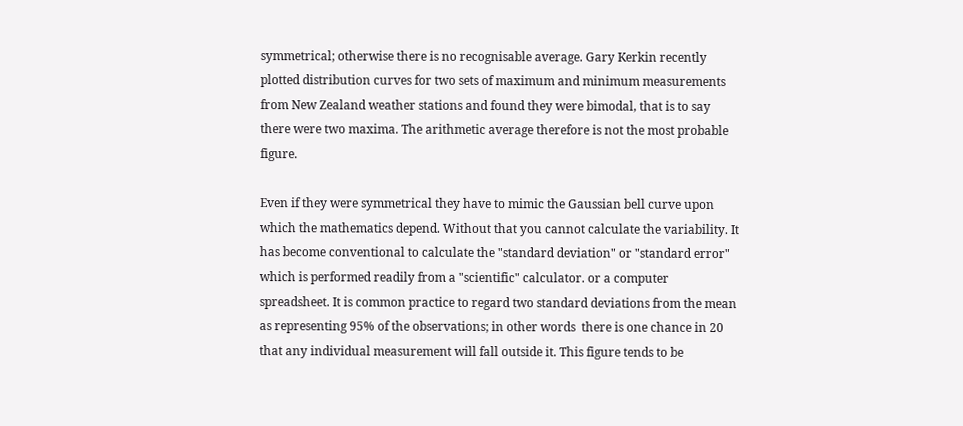symmetrical; otherwise there is no recognisable average. Gary Kerkin recently plotted distribution curves for two sets of maximum and minimum measurements from New Zealand weather stations and found they were bimodal, that is to say there were two maxima. The arithmetic average therefore is not the most probable figure.

Even if they were symmetrical they have to mimic the Gaussian bell curve upon which the mathematics depend. Without that you cannot calculate the variability. It has become conventional to calculate the "standard deviation" or "standard error" which is performed readily from a "scientific" calculator. or a computer spreadsheet. It is common practice to regard two standard deviations from the mean as representing 95% of the observations; in other words  there is one chance in 20 that any individual measurement will fall outside it. This figure tends to be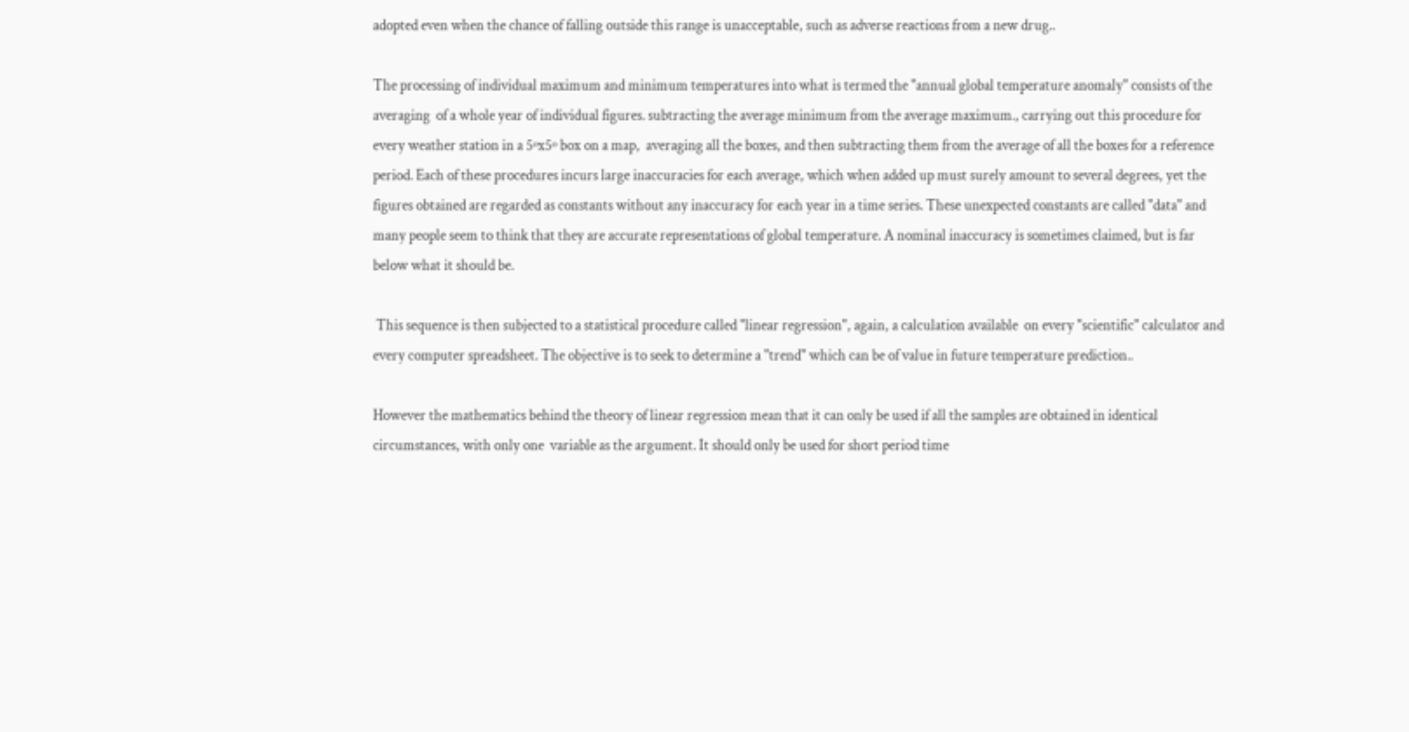adopted even when the chance of falling outside this range is unacceptable, such as adverse reactions from a new drug..

The processing of individual maximum and minimum temperatures into what is termed the "annual global temperature anomaly" consists of the averaging  of a whole year of individual figures. subtracting the average minimum from the average maximum., carrying out this procedure for every weather station in a 5ºx5º box on a map,  averaging all the boxes, and then subtracting them from the average of all the boxes for a reference period. Each of these procedures incurs large inaccuracies for each average, which when added up must surely amount to several degrees, yet the figures obtained are regarded as constants without any inaccuracy for each year in a time series. These unexpected constants are called "data" and many people seem to think that they are accurate representations of global temperature. A nominal inaccuracy is sometimes claimed, but is far below what it should be.

 This sequence is then subjected to a statistical procedure called "linear regression", again, a calculation available  on every "scientific" calculator and every computer spreadsheet. The objective is to seek to determine a "trend" which can be of value in future temperature prediction..

However the mathematics behind the theory of linear regression mean that it can only be used if all the samples are obtained in identical circumstances, with only one  variable as the argument. It should only be used for short period time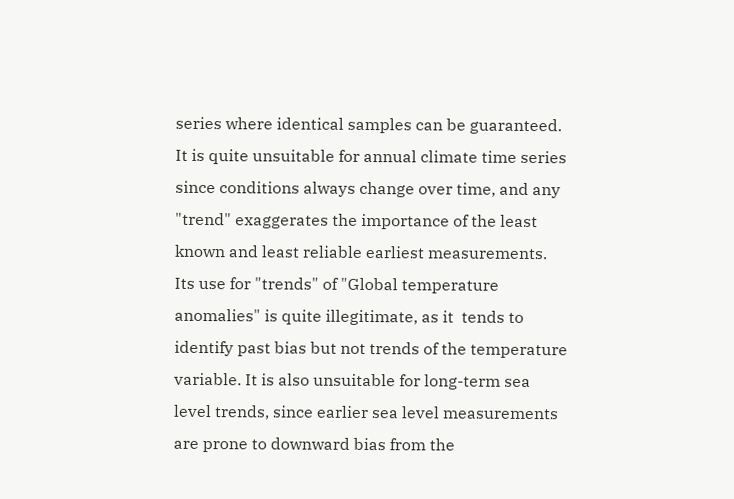series where identical samples can be guaranteed. It is quite unsuitable for annual climate time series since conditions always change over time, and any "trend" exaggerates the importance of the least known and least reliable earliest measurements. Its use for "trends" of "Global temperature anomalies" is quite illegitimate, as it  tends to identify past bias but not trends of the temperature variable. It is also unsuitable for long-term sea level trends, since earlier sea level measurements are prone to downward bias from the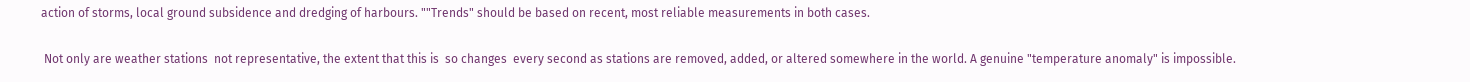action of storms, local ground subsidence and dredging of harbours. ""Trends" should be based on recent, most reliable measurements in both cases.

 Not only are weather stations  not representative, the extent that this is  so changes  every second as stations are removed, added, or altered somewhere in the world. A genuine "temperature anomaly" is impossible.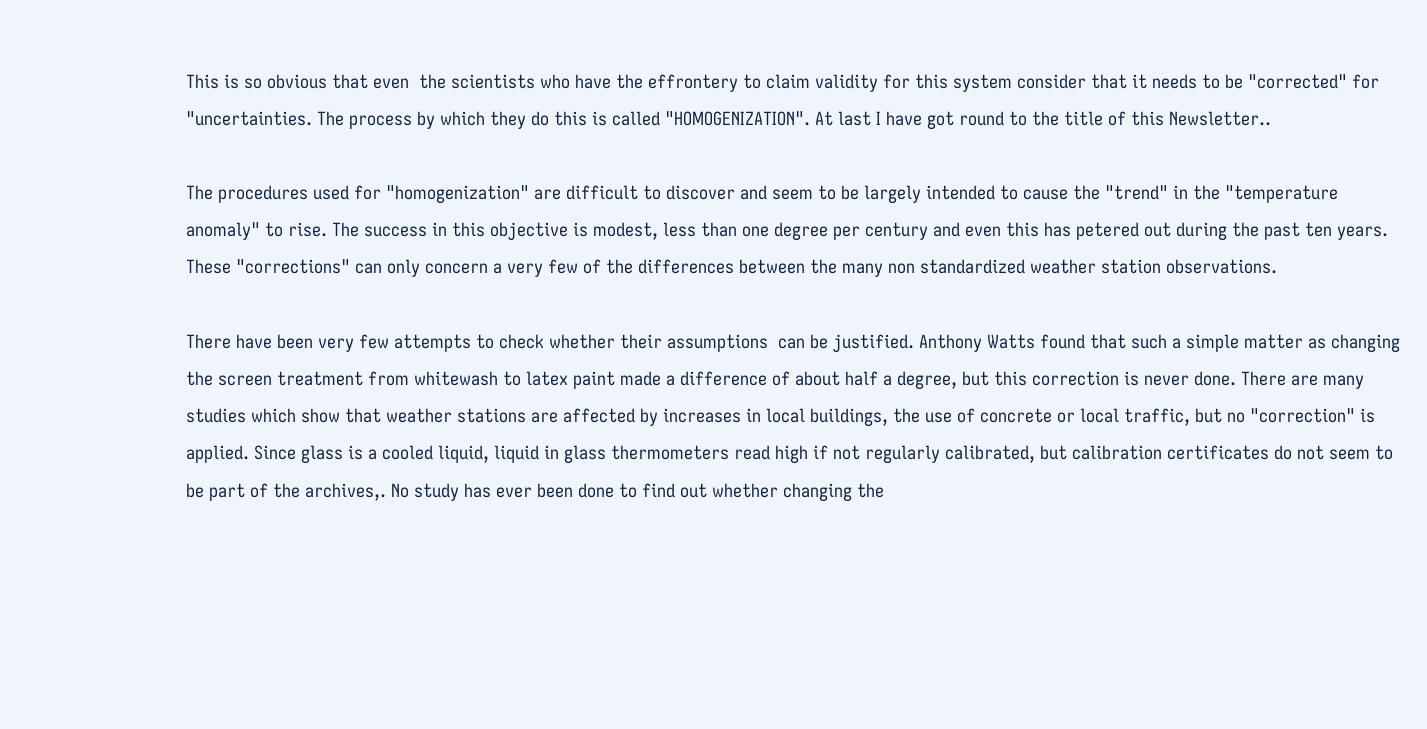This is so obvious that even  the scientists who have the effrontery to claim validity for this system consider that it needs to be "corrected" for "uncertainties. The process by which they do this is called "HOMOGENIZATION". At last I have got round to the title of this Newsletter..

The procedures used for "homogenization" are difficult to discover and seem to be largely intended to cause the "trend" in the "temperature anomaly" to rise. The success in this objective is modest, less than one degree per century and even this has petered out during the past ten years. These "corrections" can only concern a very few of the differences between the many non standardized weather station observations.

There have been very few attempts to check whether their assumptions  can be justified. Anthony Watts found that such a simple matter as changing the screen treatment from whitewash to latex paint made a difference of about half a degree, but this correction is never done. There are many studies which show that weather stations are affected by increases in local buildings, the use of concrete or local traffic, but no "correction" is applied. Since glass is a cooled liquid, liquid in glass thermometers read high if not regularly calibrated, but calibration certificates do not seem to be part of the archives,. No study has ever been done to find out whether changing the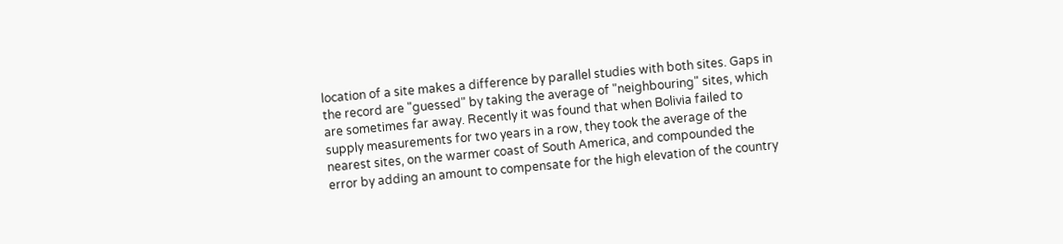location of a site makes a difference by parallel studies with both sites. Gaps in the record are "guessed" by taking the average of "neighbouring" sites, which are sometimes far away. Recently it was found that when Bolivia failed to supply measurements for two years in a row, they took the average of the nearest sites, on the warmer coast of South America, and compounded the  error by adding an amount to compensate for the high elevation of the country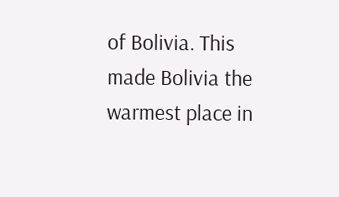of Bolivia. This made Bolivia the warmest place in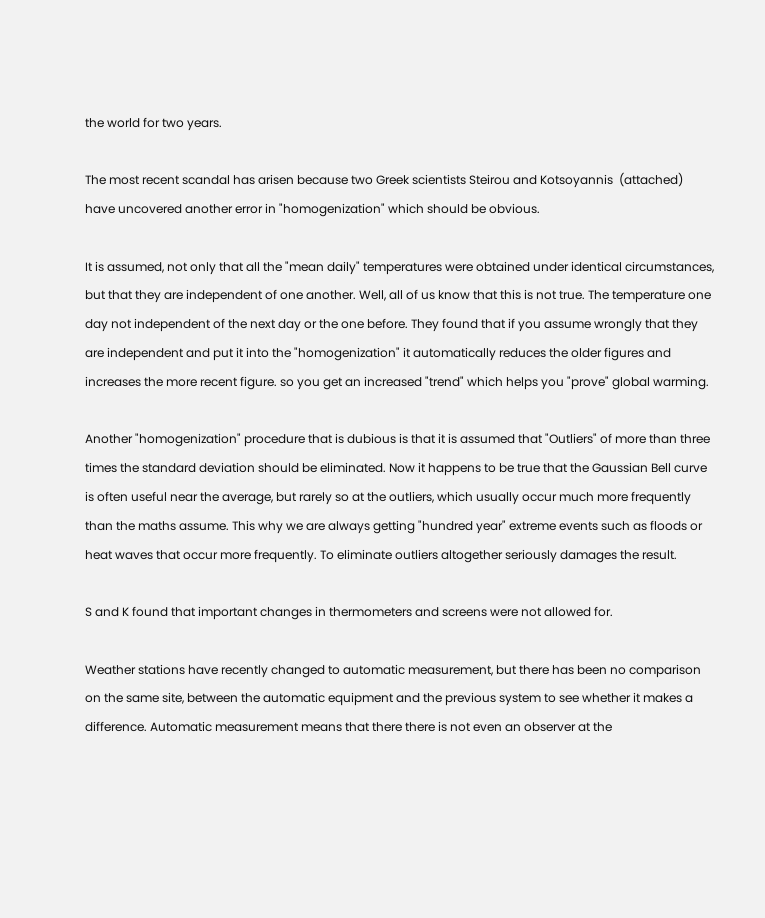the world for two years.

The most recent scandal has arisen because two Greek scientists Steirou and Kotsoyannis  (attached) have uncovered another error in "homogenization" which should be obvious.

It is assumed, not only that all the "mean daily" temperatures were obtained under identical circumstances, but that they are independent of one another. Well, all of us know that this is not true. The temperature one day not independent of the next day or the one before. They found that if you assume wrongly that they are independent and put it into the "homogenization" it automatically reduces the older figures and increases the more recent figure. so you get an increased "trend" which helps you "prove" global warming.

Another "homogenization" procedure that is dubious is that it is assumed that "Outliers" of more than three times the standard deviation should be eliminated. Now it happens to be true that the Gaussian Bell curve is often useful near the average, but rarely so at the outliers, which usually occur much more frequently than the maths assume. This why we are always getting "hundred year" extreme events such as floods or heat waves that occur more frequently. To eliminate outliers altogether seriously damages the result.

S and K found that important changes in thermometers and screens were not allowed for.

Weather stations have recently changed to automatic measurement, but there has been no comparison on the same site, between the automatic equipment and the previous system to see whether it makes a difference. Automatic measurement means that there there is not even an observer at the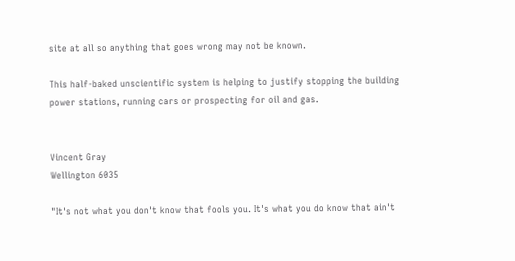site at all so anything that goes wrong may not be known.

This half-baked unscientific system is helping to justify stopping the building power stations, running cars or prospecting for oil and gas.


Vincent Gray
Wellington 6035

"It's not what you don't know that fools you. It's what you do know that ain't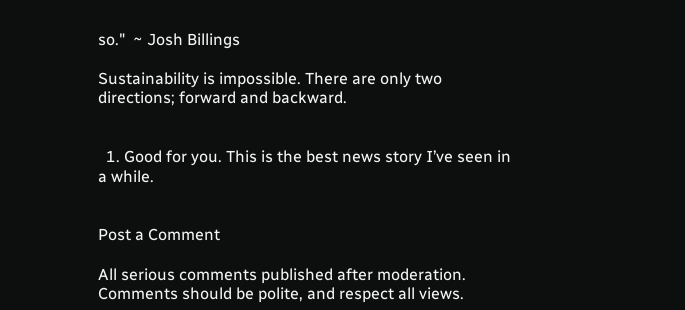so."  ~ Josh Billings

Sustainability is impossible. There are only two directions; forward and backward.


  1. Good for you. This is the best news story I’ve seen in a while.


Post a Comment

All serious comments published after moderation.
Comments should be polite, and respect all views.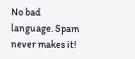No bad language. Spam never makes it!